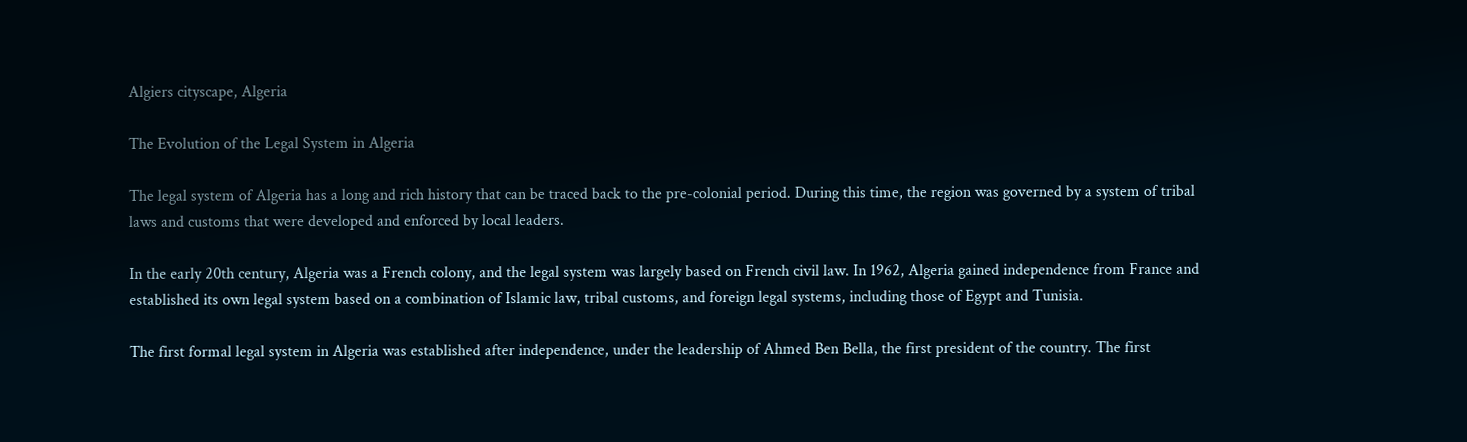Algiers cityscape, Algeria

The Evolution of the Legal System in Algeria

The legal system of Algeria has a long and rich history that can be traced back to the pre-colonial period. During this time, the region was governed by a system of tribal laws and customs that were developed and enforced by local leaders.

In the early 20th century, Algeria was a French colony, and the legal system was largely based on French civil law. In 1962, Algeria gained independence from France and established its own legal system based on a combination of Islamic law, tribal customs, and foreign legal systems, including those of Egypt and Tunisia.

The first formal legal system in Algeria was established after independence, under the leadership of Ahmed Ben Bella, the first president of the country. The first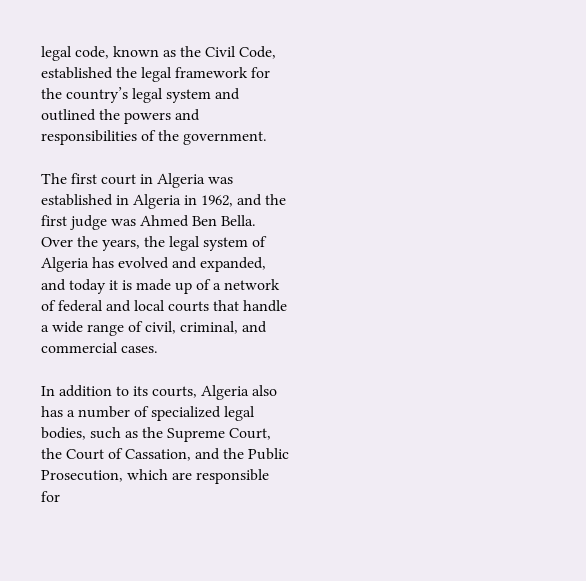legal code, known as the Civil Code, established the legal framework for the country’s legal system and outlined the powers and responsibilities of the government.

The first court in Algeria was established in Algeria in 1962, and the first judge was Ahmed Ben Bella. Over the years, the legal system of Algeria has evolved and expanded, and today it is made up of a network of federal and local courts that handle a wide range of civil, criminal, and commercial cases.

In addition to its courts, Algeria also has a number of specialized legal bodies, such as the Supreme Court, the Court of Cassation, and the Public Prosecution, which are responsible for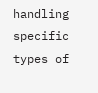handling specific types of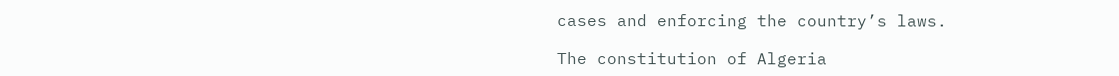cases and enforcing the country’s laws.

The constitution of Algeria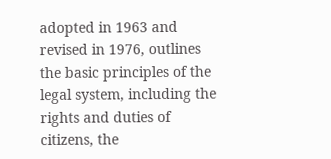adopted in 1963 and revised in 1976, outlines the basic principles of the legal system, including the rights and duties of citizens, the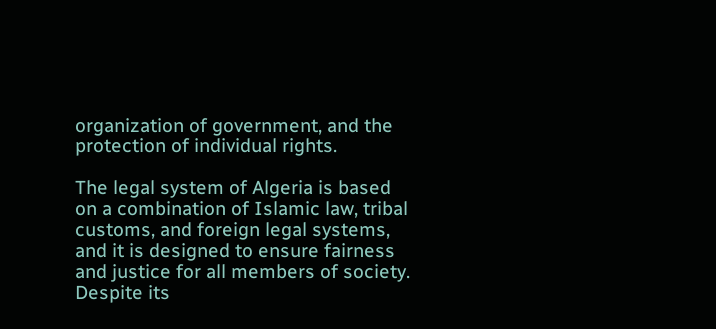organization of government, and the protection of individual rights.

The legal system of Algeria is based on a combination of Islamic law, tribal customs, and foreign legal systems, and it is designed to ensure fairness and justice for all members of society. Despite its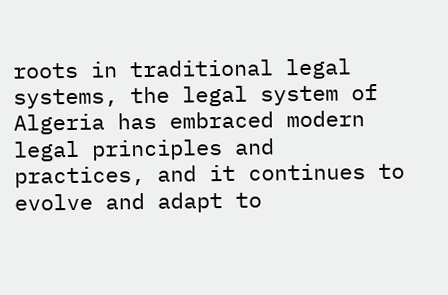roots in traditional legal systems, the legal system of Algeria has embraced modern legal principles and practices, and it continues to evolve and adapt to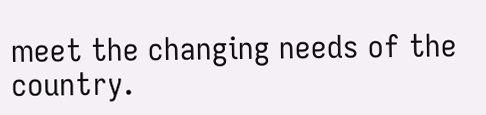meet the changing needs of the country.